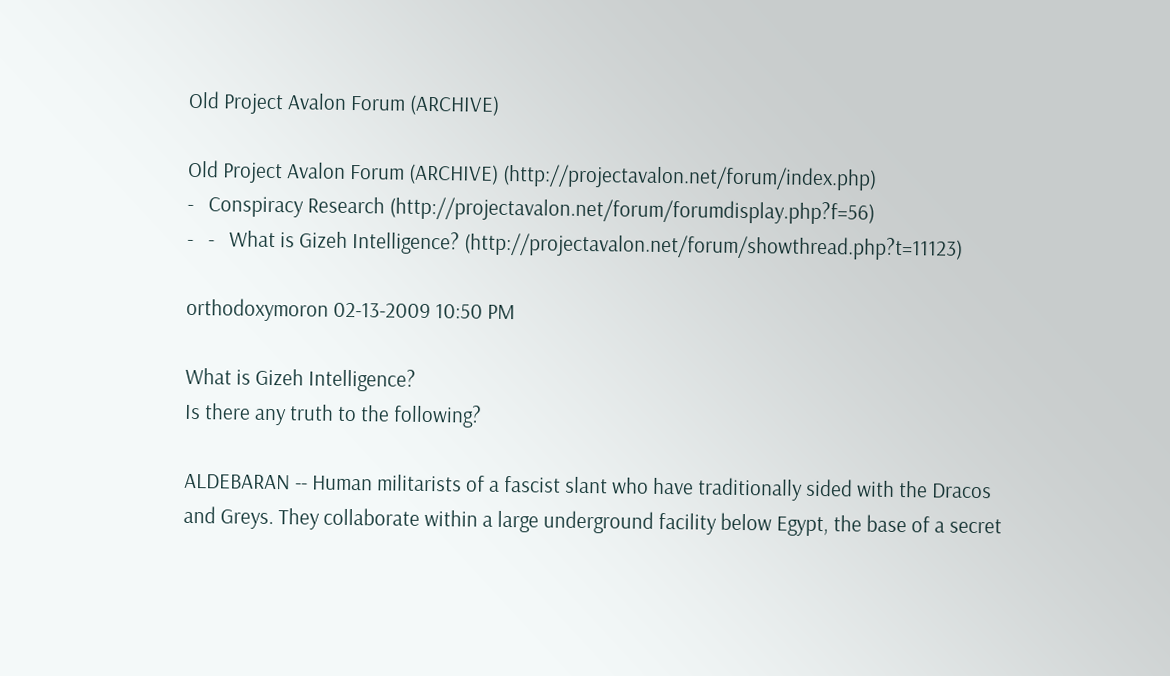Old Project Avalon Forum (ARCHIVE)

Old Project Avalon Forum (ARCHIVE) (http://projectavalon.net/forum/index.php)
-   Conspiracy Research (http://projectavalon.net/forum/forumdisplay.php?f=56)
-   -   What is Gizeh Intelligence? (http://projectavalon.net/forum/showthread.php?t=11123)

orthodoxymoron 02-13-2009 10:50 PM

What is Gizeh Intelligence?
Is there any truth to the following?

ALDEBARAN -- Human militarists of a fascist slant who have traditionally sided with the Dracos and Greys. They collaborate within a large underground facility below Egypt, the base of a secret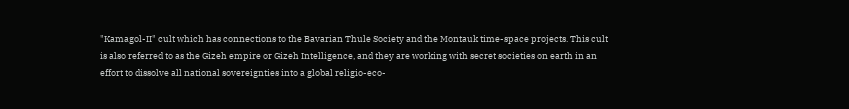"Kamagol-II" cult which has connections to the Bavarian Thule Society and the Montauk time-space projects. This cult is also referred to as the Gizeh empire or Gizeh Intelligence, and they are working with secret societies on earth in an effort to dissolve all national sovereignties into a global religio-eco-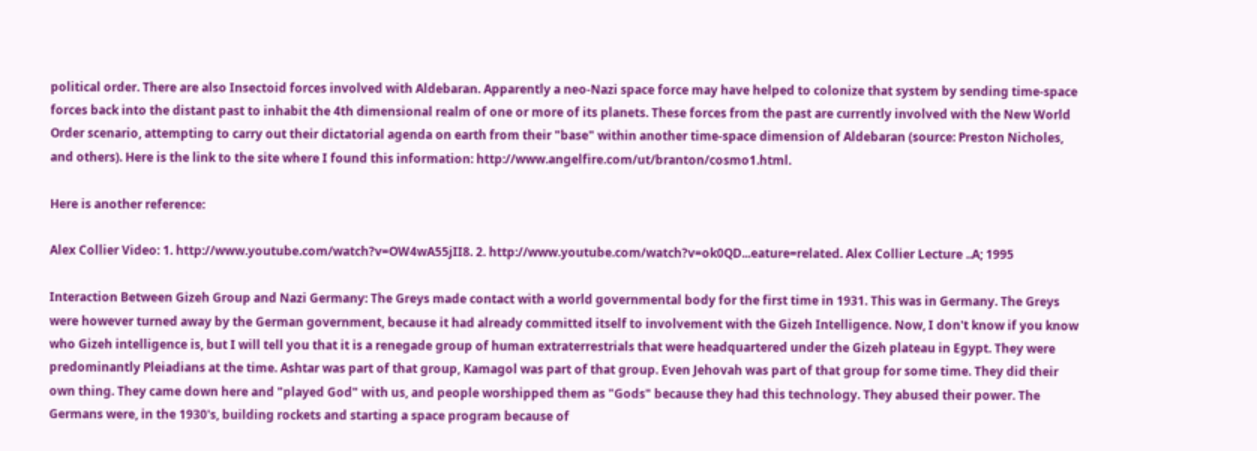political order. There are also Insectoid forces involved with Aldebaran. Apparently a neo-Nazi space force may have helped to colonize that system by sending time-space forces back into the distant past to inhabit the 4th dimensional realm of one or more of its planets. These forces from the past are currently involved with the New World Order scenario, attempting to carry out their dictatorial agenda on earth from their "base" within another time-space dimension of Aldebaran (source: Preston Nicholes, and others). Here is the link to the site where I found this information: http://www.angelfire.com/ut/branton/cosmo1.html.

Here is another reference:

Alex Collier Video: 1. http://www.youtube.com/watch?v=OW4wA55jII8. 2. http://www.youtube.com/watch?v=ok0QD...eature=related. Alex Collier Lecture ..A; 1995

Interaction Between Gizeh Group and Nazi Germany: The Greys made contact with a world governmental body for the first time in 1931. This was in Germany. The Greys were however turned away by the German government, because it had already committed itself to involvement with the Gizeh Intelligence. Now, I don't know if you know who Gizeh intelligence is, but I will tell you that it is a renegade group of human extraterrestrials that were headquartered under the Gizeh plateau in Egypt. They were predominantly Pleiadians at the time. Ashtar was part of that group, Kamagol was part of that group. Even Jehovah was part of that group for some time. They did their own thing. They came down here and "played God" with us, and people worshipped them as "Gods" because they had this technology. They abused their power. The Germans were, in the 1930's, building rockets and starting a space program because of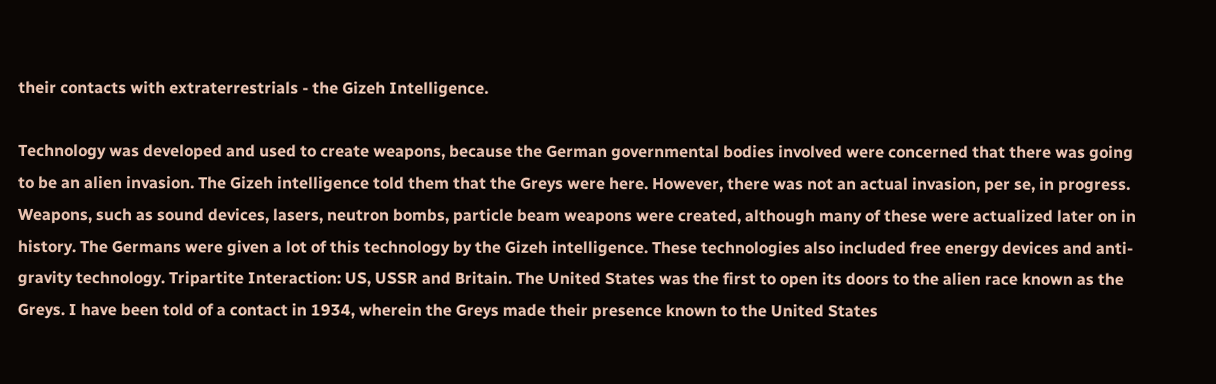their contacts with extraterrestrials - the Gizeh Intelligence.

Technology was developed and used to create weapons, because the German governmental bodies involved were concerned that there was going to be an alien invasion. The Gizeh intelligence told them that the Greys were here. However, there was not an actual invasion, per se, in progress. Weapons, such as sound devices, lasers, neutron bombs, particle beam weapons were created, although many of these were actualized later on in history. The Germans were given a lot of this technology by the Gizeh intelligence. These technologies also included free energy devices and anti-gravity technology. Tripartite Interaction: US, USSR and Britain. The United States was the first to open its doors to the alien race known as the Greys. I have been told of a contact in 1934, wherein the Greys made their presence known to the United States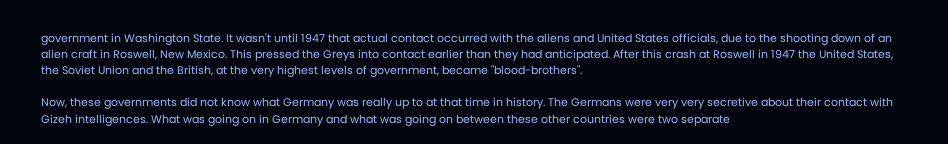government in Washington State. It wasn't until 1947 that actual contact occurred with the aliens and United States officials, due to the shooting down of an alien craft in Roswell, New Mexico. This pressed the Greys into contact earlier than they had anticipated. After this crash at Roswell in 1947 the United States, the Soviet Union and the British, at the very highest levels of government, became "blood-brothers".

Now, these governments did not know what Germany was really up to at that time in history. The Germans were very very secretive about their contact with Gizeh intelligences. What was going on in Germany and what was going on between these other countries were two separate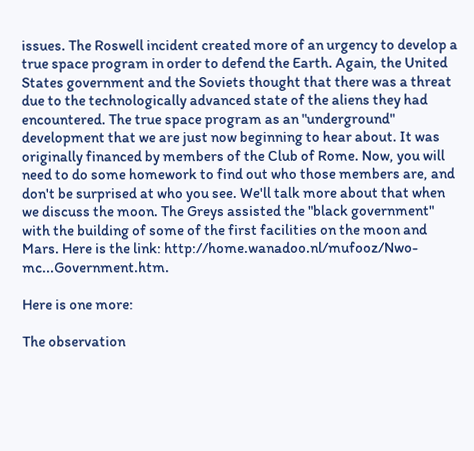issues. The Roswell incident created more of an urgency to develop a true space program in order to defend the Earth. Again, the United States government and the Soviets thought that there was a threat due to the technologically advanced state of the aliens they had encountered. The true space program as an "underground" development that we are just now beginning to hear about. It was originally financed by members of the Club of Rome. Now, you will need to do some homework to find out who those members are, and don't be surprised at who you see. We'll talk more about that when we discuss the moon. The Greys assisted the "black government" with the building of some of the first facilities on the moon and Mars. Here is the link: http://home.wanadoo.nl/mufooz/Nwo-mc...Government.htm.

Here is one more:

The observation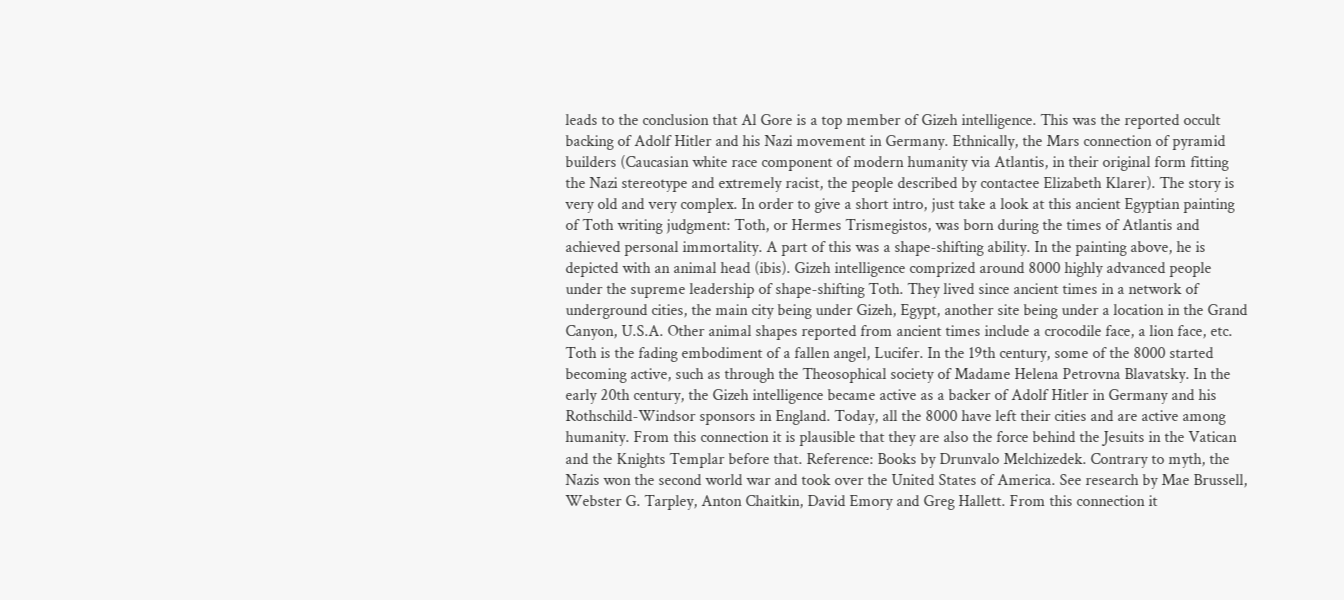leads to the conclusion that Al Gore is a top member of Gizeh intelligence. This was the reported occult backing of Adolf Hitler and his Nazi movement in Germany. Ethnically, the Mars connection of pyramid builders (Caucasian white race component of modern humanity via Atlantis, in their original form fitting the Nazi stereotype and extremely racist, the people described by contactee Elizabeth Klarer). The story is very old and very complex. In order to give a short intro, just take a look at this ancient Egyptian painting of Toth writing judgment: Toth, or Hermes Trismegistos, was born during the times of Atlantis and achieved personal immortality. A part of this was a shape-shifting ability. In the painting above, he is depicted with an animal head (ibis). Gizeh intelligence comprized around 8000 highly advanced people under the supreme leadership of shape-shifting Toth. They lived since ancient times in a network of underground cities, the main city being under Gizeh, Egypt, another site being under a location in the Grand Canyon, U.S.A. Other animal shapes reported from ancient times include a crocodile face, a lion face, etc. Toth is the fading embodiment of a fallen angel, Lucifer. In the 19th century, some of the 8000 started becoming active, such as through the Theosophical society of Madame Helena Petrovna Blavatsky. In the early 20th century, the Gizeh intelligence became active as a backer of Adolf Hitler in Germany and his Rothschild-Windsor sponsors in England. Today, all the 8000 have left their cities and are active among humanity. From this connection it is plausible that they are also the force behind the Jesuits in the Vatican and the Knights Templar before that. Reference: Books by Drunvalo Melchizedek. Contrary to myth, the Nazis won the second world war and took over the United States of America. See research by Mae Brussell, Webster G. Tarpley, Anton Chaitkin, David Emory and Greg Hallett. From this connection it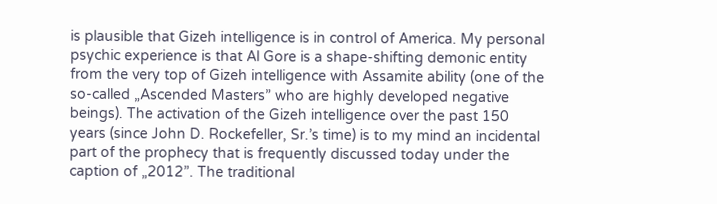is plausible that Gizeh intelligence is in control of America. My personal psychic experience is that Al Gore is a shape-shifting demonic entity from the very top of Gizeh intelligence with Assamite ability (one of the so-called „Ascended Masters” who are highly developed negative beings). The activation of the Gizeh intelligence over the past 150 years (since John D. Rockefeller, Sr.’s time) is to my mind an incidental part of the prophecy that is frequently discussed today under the caption of „2012”. The traditional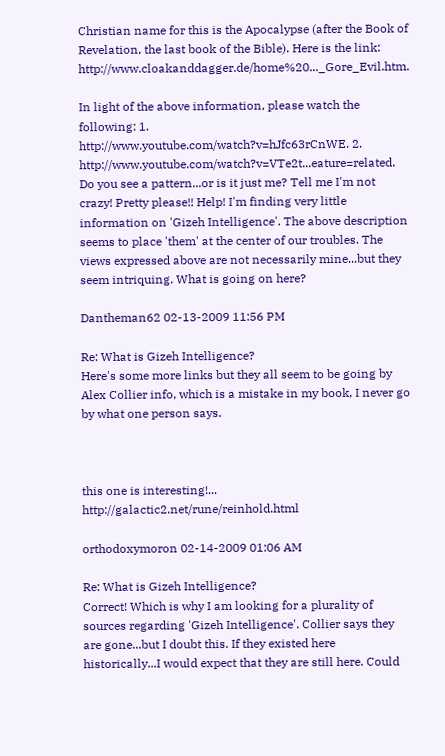Christian name for this is the Apocalypse (after the Book of Revelation, the last book of the Bible). Here is the link: http://www.cloakanddagger.de/home%20..._Gore_Evil.htm.

In light of the above information, please watch the following: 1. http://www.youtube.com/watch?v=hJfc63rCnWE. 2. http://www.youtube.com/watch?v=VTe2t...eature=related. Do you see a pattern...or is it just me? Tell me I'm not crazy! Pretty please!! Help! I'm finding very little information on 'Gizeh Intelligence'. The above description seems to place 'them' at the center of our troubles. The views expressed above are not necessarily mine...but they seem intriquing. What is going on here?

Dantheman62 02-13-2009 11:56 PM

Re: What is Gizeh Intelligence?
Here's some more links but they all seem to be going by Alex Collier info, which is a mistake in my book, I never go by what one person says.



this one is interesting!... http://galactic2.net/rune/reinhold.html

orthodoxymoron 02-14-2009 01:06 AM

Re: What is Gizeh Intelligence?
Correct! Which is why I am looking for a plurality of sources regarding 'Gizeh Intelligence'. Collier says they are gone...but I doubt this. If they existed here historically...I would expect that they are still here. Could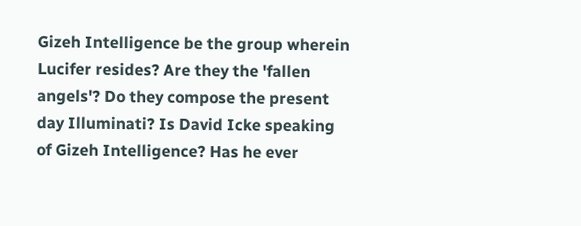Gizeh Intelligence be the group wherein Lucifer resides? Are they the 'fallen angels'? Do they compose the present day Illuminati? Is David Icke speaking of Gizeh Intelligence? Has he ever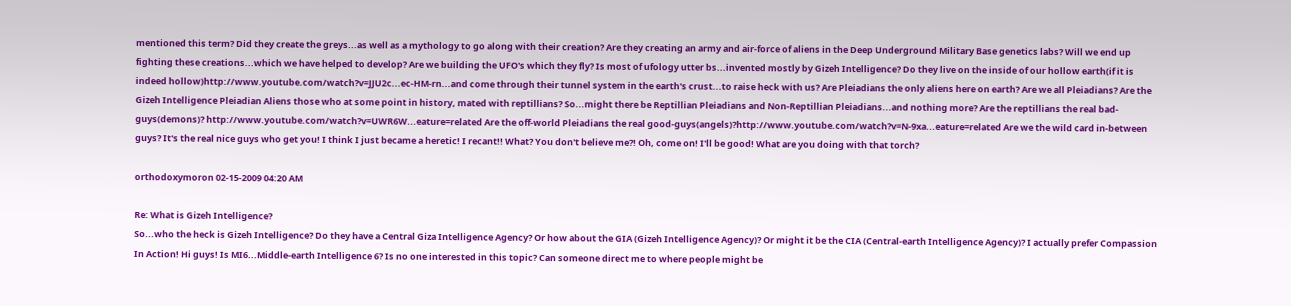mentioned this term? Did they create the greys...as well as a mythology to go along with their creation? Are they creating an army and air-force of aliens in the Deep Underground Military Base genetics labs? Will we end up fighting these creations...which we have helped to develop? Are we building the UFO's which they fly? Is most of ufology utter bs...invented mostly by Gizeh Intelligence? Do they live on the inside of our hollow earth(if it is indeed hollow)http://www.youtube.com/watch?v=JJU2c...ec-HM-rn...and come through their tunnel system in the earth's crust...to raise heck with us? Are Pleiadians the only aliens here on earth? Are we all Pleiadians? Are the Gizeh Intelligence Pleiadian Aliens those who at some point in history, mated with reptillians? So...might there be Reptillian Pleiadians and Non-Reptillian Pleiadians...and nothing more? Are the reptillians the real bad-guys(demons)? http://www.youtube.com/watch?v=UWR6W...eature=related Are the off-world Pleiadians the real good-guys(angels)?http://www.youtube.com/watch?v=N-9xa...eature=related Are we the wild card in-between guys? It's the real nice guys who get you! I think I just became a heretic! I recant!! What? You don't believe me?! Oh, come on! I'll be good! What are you doing with that torch?

orthodoxymoron 02-15-2009 04:20 AM

Re: What is Gizeh Intelligence?
So...who the heck is Gizeh Intelligence? Do they have a Central Giza Intelligence Agency? Or how about the GIA (Gizeh Intelligence Agency)? Or might it be the CIA (Central-earth Intelligence Agency)? I actually prefer Compassion In Action! Hi guys! Is MI6...Middle-earth Intelligence 6? Is no one interested in this topic? Can someone direct me to where people might be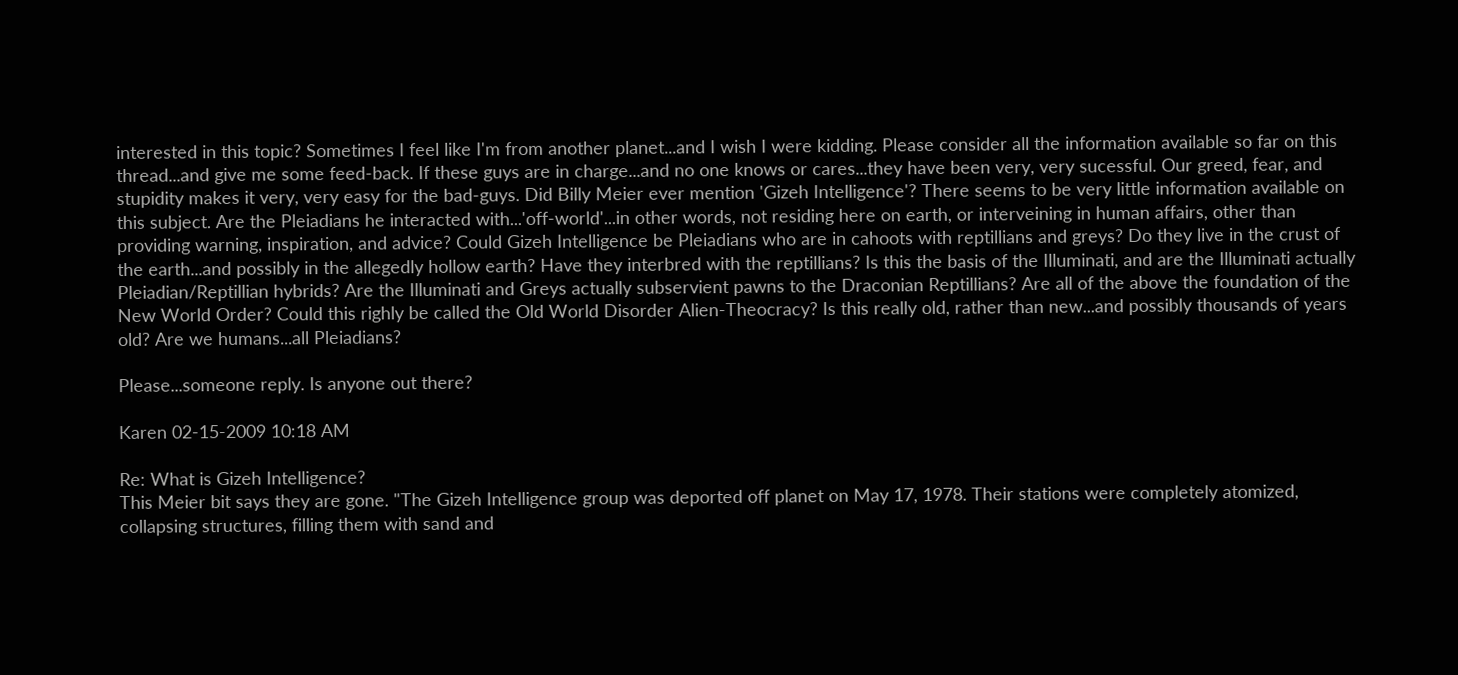interested in this topic? Sometimes I feel like I'm from another planet...and I wish I were kidding. Please consider all the information available so far on this thread...and give me some feed-back. If these guys are in charge...and no one knows or cares...they have been very, very sucessful. Our greed, fear, and stupidity makes it very, very easy for the bad-guys. Did Billy Meier ever mention 'Gizeh Intelligence'? There seems to be very little information available on this subject. Are the Pleiadians he interacted with...'off-world'...in other words, not residing here on earth, or interveining in human affairs, other than providing warning, inspiration, and advice? Could Gizeh Intelligence be Pleiadians who are in cahoots with reptillians and greys? Do they live in the crust of the earth...and possibly in the allegedly hollow earth? Have they interbred with the reptillians? Is this the basis of the Illuminati, and are the Illuminati actually Pleiadian/Reptillian hybrids? Are the Illuminati and Greys actually subservient pawns to the Draconian Reptillians? Are all of the above the foundation of the New World Order? Could this righly be called the Old World Disorder Alien-Theocracy? Is this really old, rather than new...and possibly thousands of years old? Are we humans...all Pleiadians?

Please...someone reply. Is anyone out there?

Karen 02-15-2009 10:18 AM

Re: What is Gizeh Intelligence?
This Meier bit says they are gone. "The Gizeh Intelligence group was deported off planet on May 17, 1978. Their stations were completely atomized, collapsing structures, filling them with sand and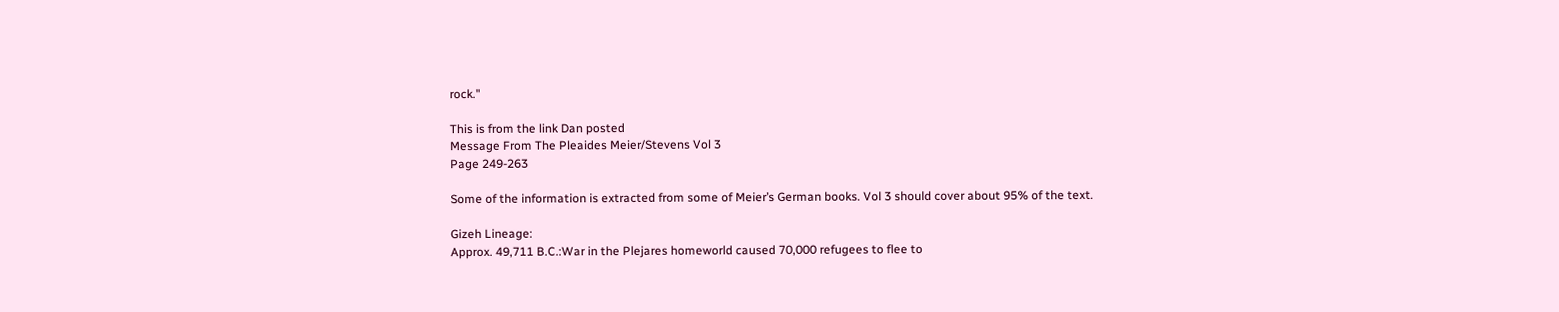rock."

This is from the link Dan posted
Message From The Pleaides Meier/Stevens Vol 3
Page 249-263

Some of the information is extracted from some of Meier’s German books. Vol 3 should cover about 95% of the text.

Gizeh Lineage:
Approx. 49,711 B.C.:War in the Plejares homeworld caused 70,000 refugees to flee to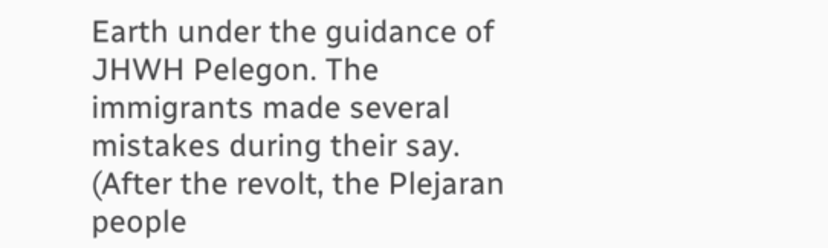Earth under the guidance of JHWH Pelegon. The immigrants made several mistakes during their say. (After the revolt, the Plejaran people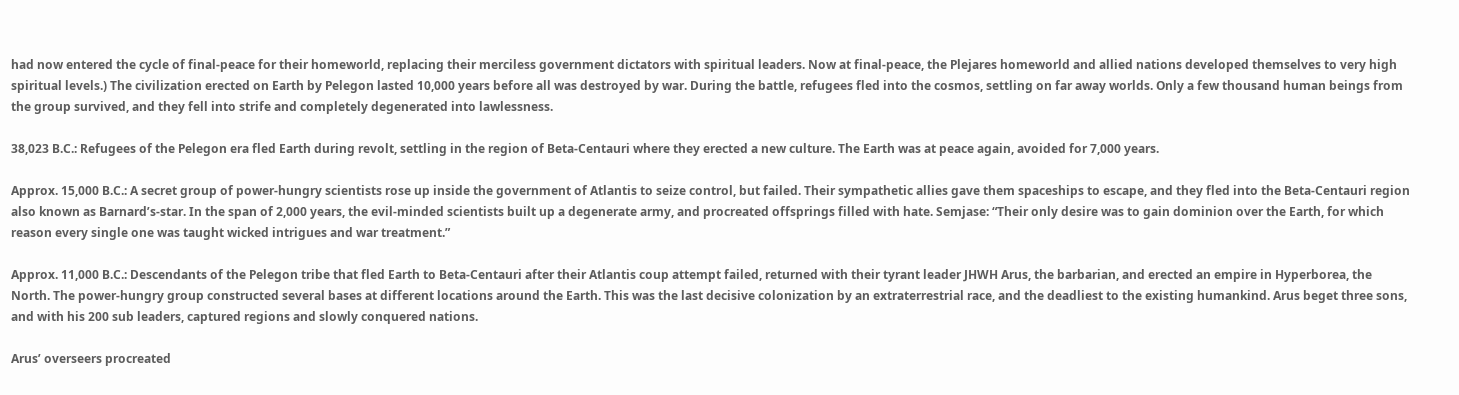had now entered the cycle of final-peace for their homeworld, replacing their merciless government dictators with spiritual leaders. Now at final-peace, the Plejares homeworld and allied nations developed themselves to very high spiritual levels.) The civilization erected on Earth by Pelegon lasted 10,000 years before all was destroyed by war. During the battle, refugees fled into the cosmos, settling on far away worlds. Only a few thousand human beings from the group survived, and they fell into strife and completely degenerated into lawlessness.

38,023 B.C.: Refugees of the Pelegon era fled Earth during revolt, settling in the region of Beta-Centauri where they erected a new culture. The Earth was at peace again, avoided for 7,000 years.

Approx. 15,000 B.C.: A secret group of power-hungry scientists rose up inside the government of Atlantis to seize control, but failed. Their sympathetic allies gave them spaceships to escape, and they fled into the Beta-Centauri region also known as Barnard’s-star. In the span of 2,000 years, the evil-minded scientists built up a degenerate army, and procreated offsprings filled with hate. Semjase: “Their only desire was to gain dominion over the Earth, for which reason every single one was taught wicked intrigues and war treatment.”

Approx. 11,000 B.C.: Descendants of the Pelegon tribe that fled Earth to Beta-Centauri after their Atlantis coup attempt failed, returned with their tyrant leader JHWH Arus, the barbarian, and erected an empire in Hyperborea, the North. The power-hungry group constructed several bases at different locations around the Earth. This was the last decisive colonization by an extraterrestrial race, and the deadliest to the existing humankind. Arus beget three sons, and with his 200 sub leaders, captured regions and slowly conquered nations.

Arus’ overseers procreated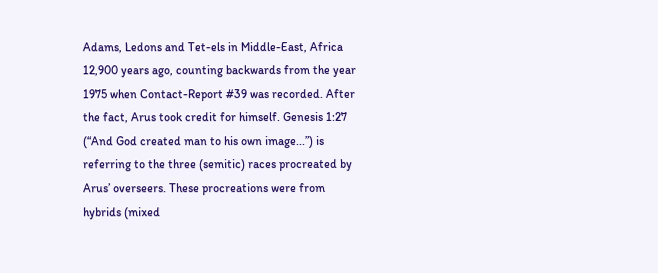Adams, Ledons and Tet-els in Middle-East, Africa 12,900 years ago, counting backwards from the year 1975 when Contact-Report #39 was recorded. After the fact, Arus took credit for himself. Genesis 1:27 (“And God created man to his own image...”) is referring to the three (semitic) races procreated by Arus’ overseers. These procreations were from hybrids (mixed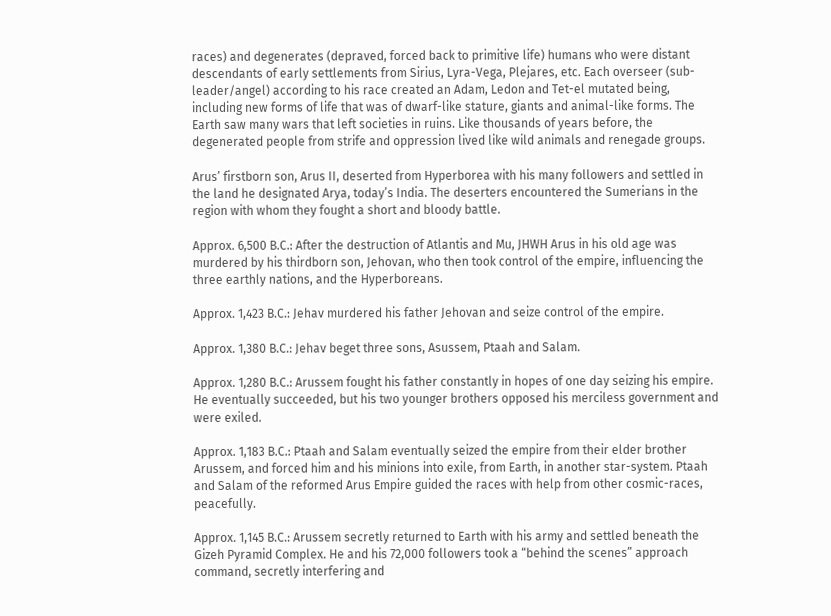races) and degenerates (depraved, forced back to primitive life) humans who were distant descendants of early settlements from Sirius, Lyra-Vega, Plejares, etc. Each overseer (sub-leader/angel) according to his race created an Adam, Ledon and Tet-el mutated being, including new forms of life that was of dwarf-like stature, giants and animal-like forms. The Earth saw many wars that left societies in ruins. Like thousands of years before, the degenerated people from strife and oppression lived like wild animals and renegade groups.

Arus’ firstborn son, Arus II, deserted from Hyperborea with his many followers and settled in the land he designated Arya, today’s India. The deserters encountered the Sumerians in the region with whom they fought a short and bloody battle.

Approx. 6,500 B.C.: After the destruction of Atlantis and Mu, JHWH Arus in his old age was murdered by his thirdborn son, Jehovan, who then took control of the empire, influencing the three earthly nations, and the Hyperboreans.

Approx. 1,423 B.C.: Jehav murdered his father Jehovan and seize control of the empire.

Approx. 1,380 B.C.: Jehav beget three sons, Asussem, Ptaah and Salam.

Approx. 1,280 B.C.: Arussem fought his father constantly in hopes of one day seizing his empire. He eventually succeeded, but his two younger brothers opposed his merciless government and were exiled.

Approx. 1,183 B.C.: Ptaah and Salam eventually seized the empire from their elder brother Arussem, and forced him and his minions into exile, from Earth, in another star-system. Ptaah and Salam of the reformed Arus Empire guided the races with help from other cosmic-races, peacefully.

Approx. 1,145 B.C.: Arussem secretly returned to Earth with his army and settled beneath the Gizeh Pyramid Complex. He and his 72,000 followers took a “behind the scenes” approach command, secretly interfering and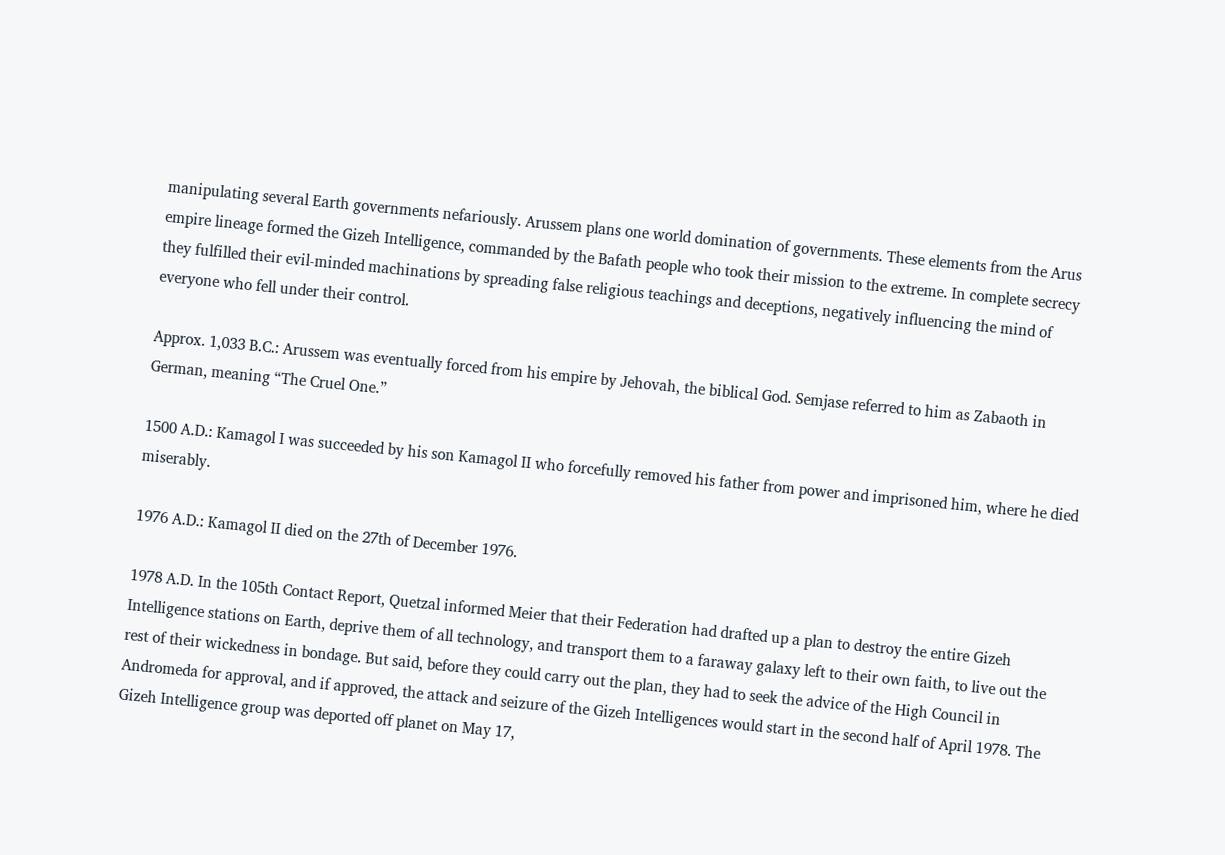manipulating several Earth governments nefariously. Arussem plans one world domination of governments. These elements from the Arus empire lineage formed the Gizeh Intelligence, commanded by the Bafath people who took their mission to the extreme. In complete secrecy they fulfilled their evil-minded machinations by spreading false religious teachings and deceptions, negatively influencing the mind of everyone who fell under their control.

Approx. 1,033 B.C.: Arussem was eventually forced from his empire by Jehovah, the biblical God. Semjase referred to him as Zabaoth in German, meaning “The Cruel One.”

1500 A.D.: Kamagol I was succeeded by his son Kamagol II who forcefully removed his father from power and imprisoned him, where he died miserably.

1976 A.D.: Kamagol II died on the 27th of December 1976.

1978 A.D. In the 105th Contact Report, Quetzal informed Meier that their Federation had drafted up a plan to destroy the entire Gizeh Intelligence stations on Earth, deprive them of all technology, and transport them to a faraway galaxy left to their own faith, to live out the rest of their wickedness in bondage. But said, before they could carry out the plan, they had to seek the advice of the High Council in Andromeda for approval, and if approved, the attack and seizure of the Gizeh Intelligences would start in the second half of April 1978. The Gizeh Intelligence group was deported off planet on May 17,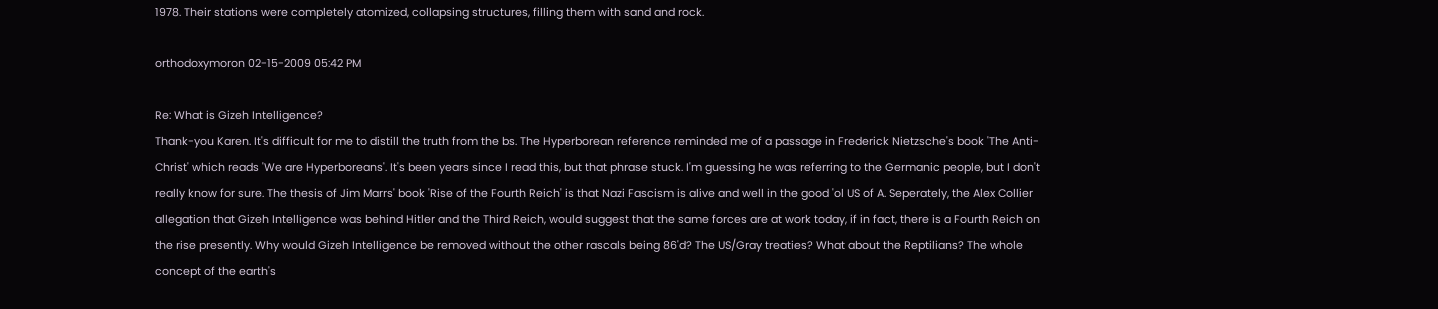1978. Their stations were completely atomized, collapsing structures, filling them with sand and rock.

orthodoxymoron 02-15-2009 05:42 PM

Re: What is Gizeh Intelligence?
Thank-you Karen. It's difficult for me to distill the truth from the bs. The Hyperborean reference reminded me of a passage in Frederick Nietzsche's book 'The Anti-Christ' which reads 'We are Hyperboreans'. It's been years since I read this, but that phrase stuck. I'm guessing he was referring to the Germanic people, but I don't really know for sure. The thesis of Jim Marrs' book 'Rise of the Fourth Reich' is that Nazi Fascism is alive and well in the good 'ol US of A. Seperately, the Alex Collier allegation that Gizeh Intelligence was behind Hitler and the Third Reich, would suggest that the same forces are at work today, if in fact, there is a Fourth Reich on the rise presently. Why would Gizeh Intelligence be removed without the other rascals being 86'd? The US/Gray treaties? What about the Reptilians? The whole concept of the earth's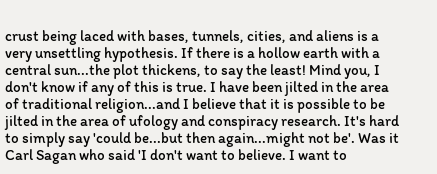crust being laced with bases, tunnels, cities, and aliens is a very unsettling hypothesis. If there is a hollow earth with a central sun...the plot thickens, to say the least! Mind you, I don't know if any of this is true. I have been jilted in the area of traditional religion...and I believe that it is possible to be jilted in the area of ufology and conspiracy research. It's hard to simply say 'could be...but then again...might not be'. Was it Carl Sagan who said 'I don't want to believe. I want to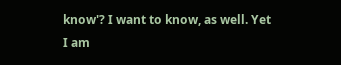know'? I want to know, as well. Yet I am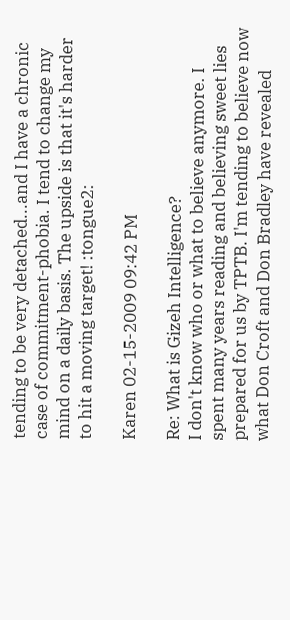tending to be very detached...and I have a chronic case of commitment-phobia. I tend to change my mind on a daily basis. The upside is that it's harder to hit a moving target! :tongue2:

Karen 02-15-2009 09:42 PM

Re: What is Gizeh Intelligence?
I don't know who or what to believe anymore. I spent many years reading and believing sweet lies prepared for us by TPTB. I'm tending to believe now what Don Croft and Don Bradley have revealed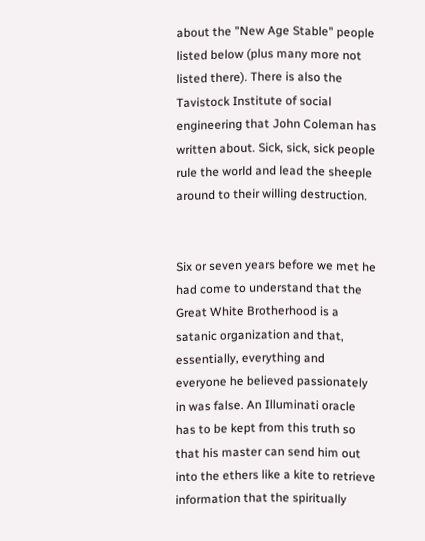about the "New Age Stable" people listed below (plus many more not listed there). There is also the Tavistock Institute of social engineering that John Coleman has written about. Sick, sick, sick people rule the world and lead the sheeple around to their willing destruction.


Six or seven years before we met he had come to understand that the Great White Brotherhood is a satanic organization and that, essentially, everything and everyone he believed passionately in was false. An Illuminati oracle has to be kept from this truth so that his master can send him out into the ethers like a kite to retrieve information that the spiritually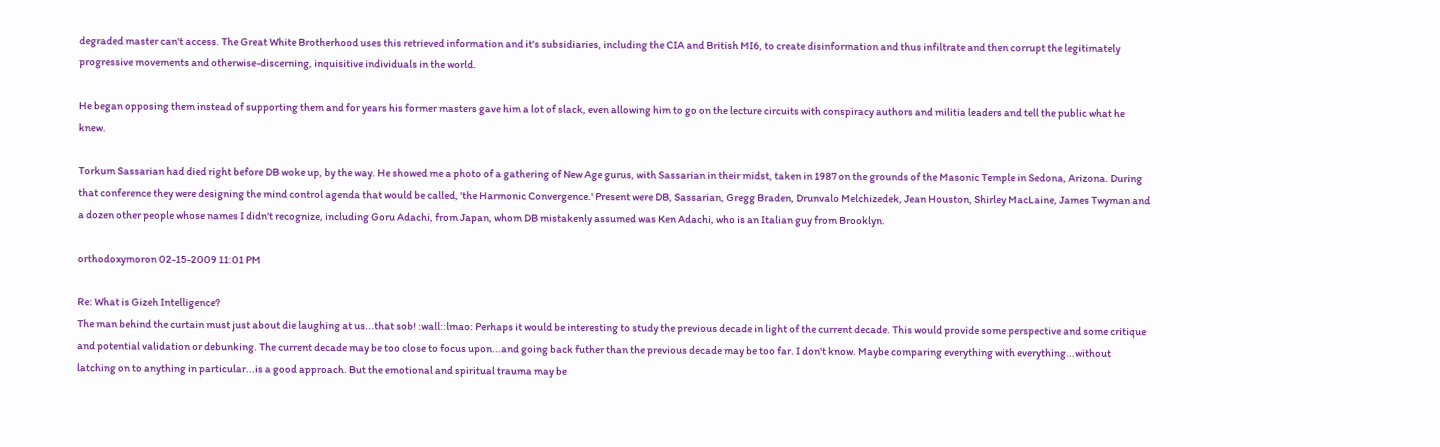degraded master can't access. The Great White Brotherhood uses this retrieved information and it's subsidiaries, including the CIA and British MI6, to create disinformation and thus infiltrate and then corrupt the legitimately progressive movements and otherwise-discerning, inquisitive individuals in the world.

He began opposing them instead of supporting them and for years his former masters gave him a lot of slack, even allowing him to go on the lecture circuits with conspiracy authors and militia leaders and tell the public what he knew.

Torkum Sassarian had died right before DB woke up, by the way. He showed me a photo of a gathering of New Age gurus, with Sassarian in their midst, taken in 1987 on the grounds of the Masonic Temple in Sedona, Arizona. During that conference they were designing the mind control agenda that would be called, 'the Harmonic Convergence.' Present were DB, Sassarian, Gregg Braden, Drunvalo Melchizedek, Jean Houston, Shirley MacLaine, James Twyman and a dozen other people whose names I didn't recognize, including Goru Adachi, from Japan, whom DB mistakenly assumed was Ken Adachi, who is an Italian guy from Brooklyn.

orthodoxymoron 02-15-2009 11:01 PM

Re: What is Gizeh Intelligence?
The man behind the curtain must just about die laughing at us...that sob! :wall::lmao: Perhaps it would be interesting to study the previous decade in light of the current decade. This would provide some perspective and some critique and potential validation or debunking. The current decade may be too close to focus upon...and going back futher than the previous decade may be too far. I don't know. Maybe comparing everything with everything...without latching on to anything in particular...is a good approach. But the emotional and spiritual trauma may be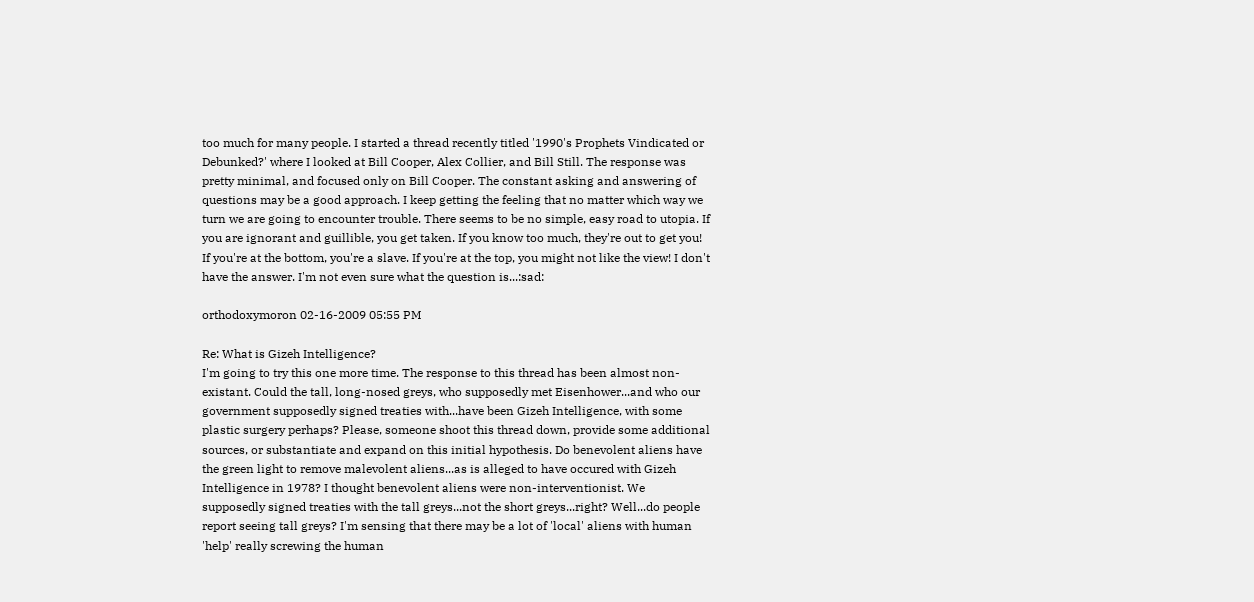too much for many people. I started a thread recently titled '1990's Prophets Vindicated or Debunked?' where I looked at Bill Cooper, Alex Collier, and Bill Still. The response was pretty minimal, and focused only on Bill Cooper. The constant asking and answering of questions may be a good approach. I keep getting the feeling that no matter which way we turn we are going to encounter trouble. There seems to be no simple, easy road to utopia. If you are ignorant and guillible, you get taken. If you know too much, they're out to get you! If you're at the bottom, you're a slave. If you're at the top, you might not like the view! I don't have the answer. I'm not even sure what the question is...:sad:

orthodoxymoron 02-16-2009 05:55 PM

Re: What is Gizeh Intelligence?
I'm going to try this one more time. The response to this thread has been almost non-existant. Could the tall, long-nosed greys, who supposedly met Eisenhower...and who our government supposedly signed treaties with...have been Gizeh Intelligence, with some plastic surgery perhaps? Please, someone shoot this thread down, provide some additional sources, or substantiate and expand on this initial hypothesis. Do benevolent aliens have the green light to remove malevolent aliens...as is alleged to have occured with Gizeh Intelligence in 1978? I thought benevolent aliens were non-interventionist. We supposedly signed treaties with the tall greys...not the short greys...right? Well...do people report seeing tall greys? I'm sensing that there may be a lot of 'local' aliens with human 'help' really screwing the human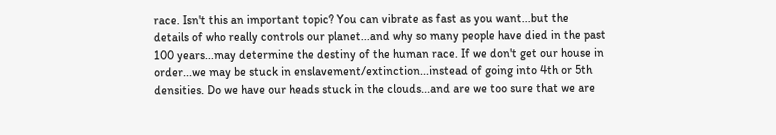race. Isn't this an important topic? You can vibrate as fast as you want...but the details of who really controls our planet...and why so many people have died in the past 100 years...may determine the destiny of the human race. If we don't get our house in order...we may be stuck in enslavement/extinction...instead of going into 4th or 5th densities. Do we have our heads stuck in the clouds...and are we too sure that we are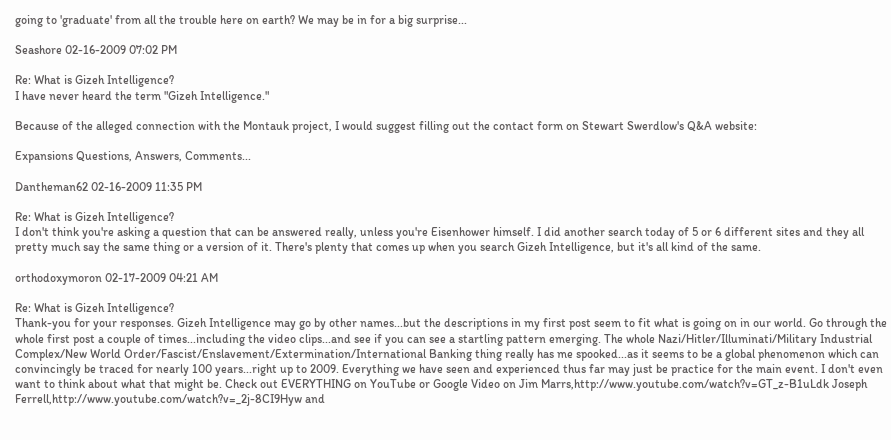going to 'graduate' from all the trouble here on earth? We may be in for a big surprise...

Seashore 02-16-2009 07:02 PM

Re: What is Gizeh Intelligence?
I have never heard the term "Gizeh Intelligence."

Because of the alleged connection with the Montauk project, I would suggest filling out the contact form on Stewart Swerdlow's Q&A website:

Expansions Questions, Answers, Comments...

Dantheman62 02-16-2009 11:35 PM

Re: What is Gizeh Intelligence?
I don't think you're asking a question that can be answered really, unless you're Eisenhower himself. I did another search today of 5 or 6 different sites and they all pretty much say the same thing or a version of it. There's plenty that comes up when you search Gizeh Intelligence, but it's all kind of the same.

orthodoxymoron 02-17-2009 04:21 AM

Re: What is Gizeh Intelligence?
Thank-you for your responses. Gizeh Intelligence may go by other names...but the descriptions in my first post seem to fit what is going on in our world. Go through the whole first post a couple of times...including the video clips...and see if you can see a startling pattern emerging. The whole Nazi/Hitler/Illuminati/Military Industrial Complex/New World Order/Fascist/Enslavement/Extermination/International Banking thing really has me spooked...as it seems to be a global phenomenon which can convincingly be traced for nearly 100 years...right up to 2009. Everything we have seen and experienced thus far may just be practice for the main event. I don't even want to think about what that might be. Check out EVERYTHING on YouTube or Google Video on Jim Marrs,http://www.youtube.com/watch?v=GT_z-B1uLdk Joseph Ferrell,http://www.youtube.com/watch?v=_2j-8CI9Hyw and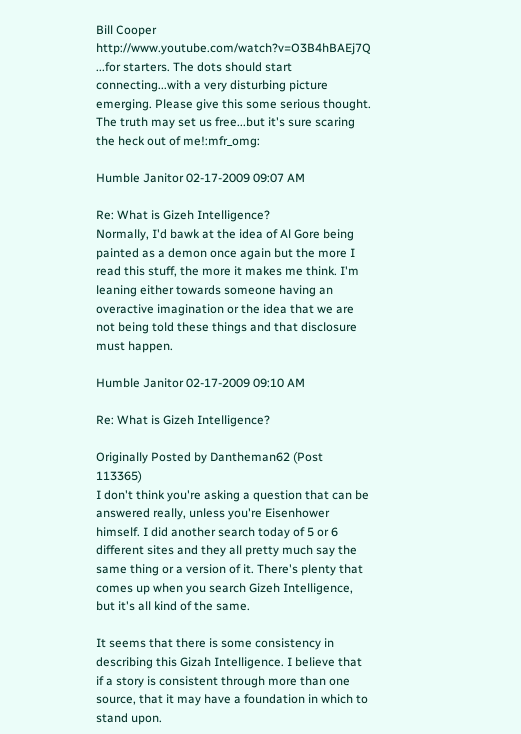Bill Cooper http://www.youtube.com/watch?v=O3B4hBAEj7Q ...for starters. The dots should start connecting...with a very disturbing picture emerging. Please give this some serious thought. The truth may set us free...but it's sure scaring the heck out of me!:mfr_omg:

Humble Janitor 02-17-2009 09:07 AM

Re: What is Gizeh Intelligence?
Normally, I'd bawk at the idea of Al Gore being painted as a demon once again but the more I read this stuff, the more it makes me think. I'm leaning either towards someone having an overactive imagination or the idea that we are not being told these things and that disclosure must happen.

Humble Janitor 02-17-2009 09:10 AM

Re: What is Gizeh Intelligence?

Originally Posted by Dantheman62 (Post 113365)
I don't think you're asking a question that can be answered really, unless you're Eisenhower himself. I did another search today of 5 or 6 different sites and they all pretty much say the same thing or a version of it. There's plenty that comes up when you search Gizeh Intelligence, but it's all kind of the same.

It seems that there is some consistency in describing this Gizah Intelligence. I believe that if a story is consistent through more than one source, that it may have a foundation in which to stand upon.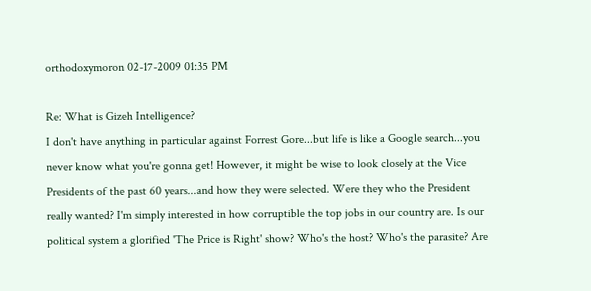orthodoxymoron 02-17-2009 01:35 PM

Re: What is Gizeh Intelligence?
I don't have anything in particular against Forrest Gore...but life is like a Google search...you never know what you're gonna get! However, it might be wise to look closely at the Vice Presidents of the past 60 years...and how they were selected. Were they who the President really wanted? I'm simply interested in how corruptible the top jobs in our country are. Is our political system a glorified 'The Price is Right' show? Who's the host? Who's the parasite? Are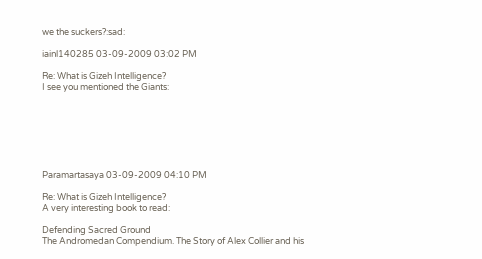we the suckers?:sad:

iainl140285 03-09-2009 03:02 PM

Re: What is Gizeh Intelligence?
I see you mentioned the Giants:







Paramartasaya 03-09-2009 04:10 PM

Re: What is Gizeh Intelligence?
A very interesting book to read:

Defending Sacred Ground
The Andromedan Compendium. The Story of Alex Collier and his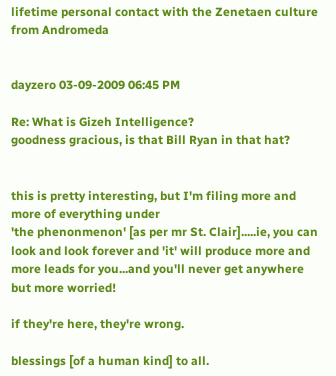lifetime personal contact with the Zenetaen culture from Andromeda


dayzero 03-09-2009 06:45 PM

Re: What is Gizeh Intelligence?
goodness gracious, is that Bill Ryan in that hat?


this is pretty interesting, but I'm filing more and more of everything under
'the phenonmenon' [as per mr St. Clair].....ie, you can look and look forever and 'it' will produce more and more leads for you...and you'll never get anywhere but more worried!

if they're here, they're wrong.

blessings [of a human kind] to all.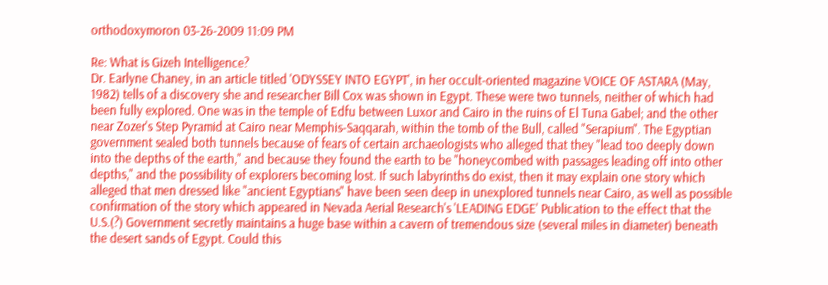orthodoxymoron 03-26-2009 11:09 PM

Re: What is Gizeh Intelligence?
Dr. Earlyne Chaney, in an article titled 'ODYSSEY INTO EGYPT', in her occult-oriented magazine VOICE OF ASTARA (May, 1982) tells of a discovery she and researcher Bill Cox was shown in Egypt. These were two tunnels, neither of which had been fully explored. One was in the temple of Edfu between Luxor and Cairo in the ruins of El Tuna Gabel; and the other near Zozer's Step Pyramid at Cairo near Memphis-Saqqarah, within the tomb of the Bull, called "Serapium". The Egyptian government sealed both tunnels because of fears of certain archaeologists who alleged that they "lead too deeply down into the depths of the earth," and because they found the earth to be "honeycombed with passages leading off into other depths," and the possibility of explorers becoming lost. If such labyrinths do exist, then it may explain one story which alleged that men dressed like "ancient Egyptians" have been seen deep in unexplored tunnels near Cairo, as well as possible confirmation of the story which appeared in Nevada Aerial Research's 'LEADING EDGE' Publication to the effect that the U.S.(?) Government secretly maintains a huge base within a cavern of tremendous size (several miles in diameter) beneath the desert sands of Egypt. Could this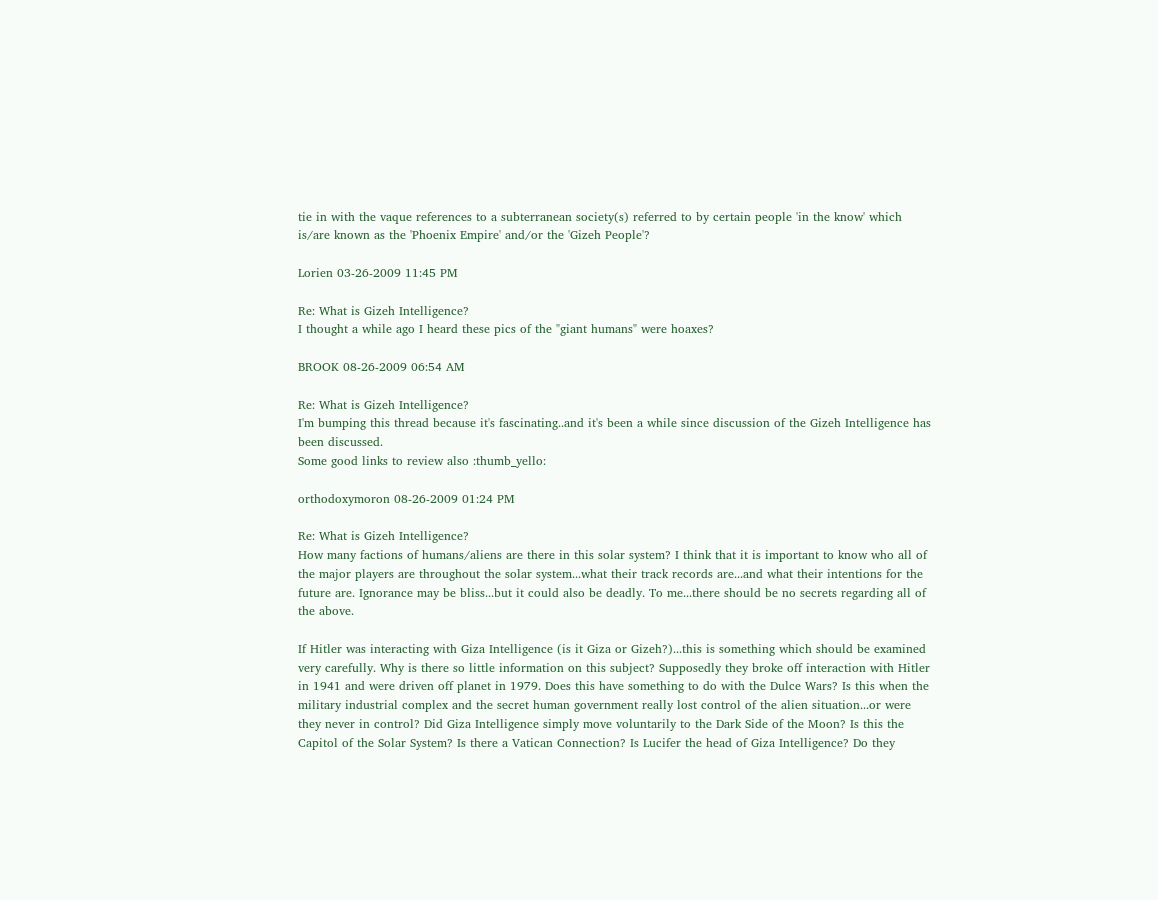tie in with the vaque references to a subterranean society(s) referred to by certain people 'in the know' which is/are known as the 'Phoenix Empire' and/or the 'Gizeh People'?

Lorien 03-26-2009 11:45 PM

Re: What is Gizeh Intelligence?
I thought a while ago I heard these pics of the "giant humans" were hoaxes?

BROOK 08-26-2009 06:54 AM

Re: What is Gizeh Intelligence?
I'm bumping this thread because it's fascinating..and it's been a while since discussion of the Gizeh Intelligence has been discussed.
Some good links to review also :thumb_yello:

orthodoxymoron 08-26-2009 01:24 PM

Re: What is Gizeh Intelligence?
How many factions of humans/aliens are there in this solar system? I think that it is important to know who all of the major players are throughout the solar system...what their track records are...and what their intentions for the future are. Ignorance may be bliss...but it could also be deadly. To me...there should be no secrets regarding all of the above.

If Hitler was interacting with Giza Intelligence (is it Giza or Gizeh?)...this is something which should be examined very carefully. Why is there so little information on this subject? Supposedly they broke off interaction with Hitler in 1941 and were driven off planet in 1979. Does this have something to do with the Dulce Wars? Is this when the military industrial complex and the secret human government really lost control of the alien situation...or were they never in control? Did Giza Intelligence simply move voluntarily to the Dark Side of the Moon? Is this the Capitol of the Solar System? Is there a Vatican Connection? Is Lucifer the head of Giza Intelligence? Do they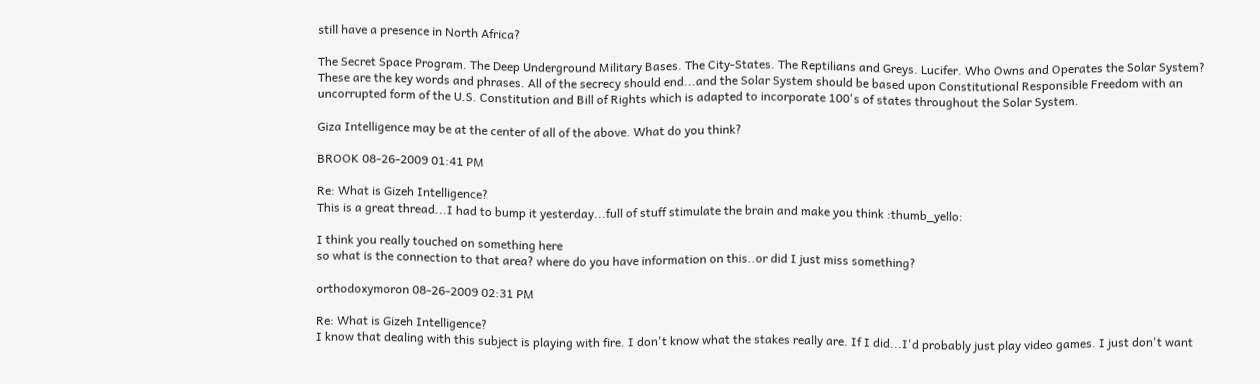still have a presence in North Africa?

The Secret Space Program. The Deep Underground Military Bases. The City-States. The Reptilians and Greys. Lucifer. Who Owns and Operates the Solar System? These are the key words and phrases. All of the secrecy should end...and the Solar System should be based upon Constitutional Responsible Freedom with an uncorrupted form of the U.S. Constitution and Bill of Rights which is adapted to incorporate 100's of states throughout the Solar System.

Giza Intelligence may be at the center of all of the above. What do you think?

BROOK 08-26-2009 01:41 PM

Re: What is Gizeh Intelligence?
This is a great thread...I had to bump it yesterday...full of stuff stimulate the brain and make you think :thumb_yello:

I think you really touched on something here
so what is the connection to that area? where do you have information on this..or did I just miss something?

orthodoxymoron 08-26-2009 02:31 PM

Re: What is Gizeh Intelligence?
I know that dealing with this subject is playing with fire. I don't know what the stakes really are. If I did...I'd probably just play video games. I just don't want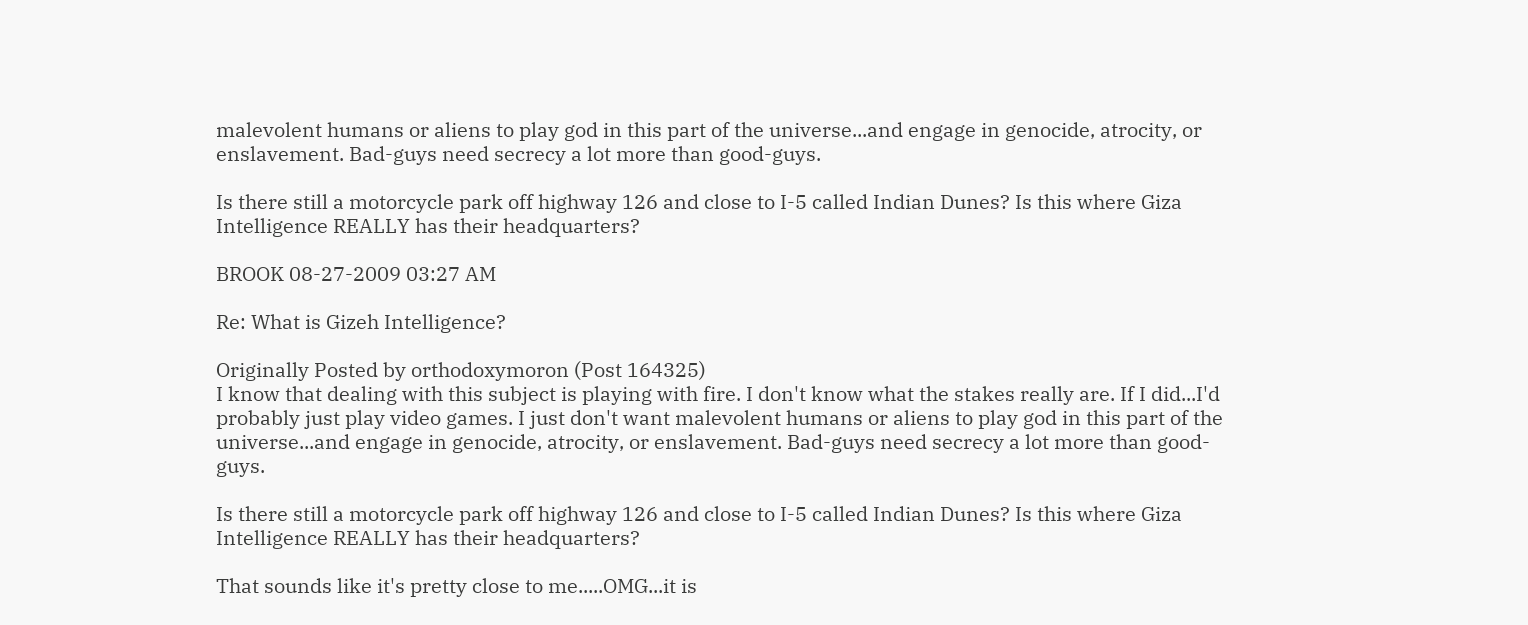malevolent humans or aliens to play god in this part of the universe...and engage in genocide, atrocity, or enslavement. Bad-guys need secrecy a lot more than good-guys.

Is there still a motorcycle park off highway 126 and close to I-5 called Indian Dunes? Is this where Giza Intelligence REALLY has their headquarters?

BROOK 08-27-2009 03:27 AM

Re: What is Gizeh Intelligence?

Originally Posted by orthodoxymoron (Post 164325)
I know that dealing with this subject is playing with fire. I don't know what the stakes really are. If I did...I'd probably just play video games. I just don't want malevolent humans or aliens to play god in this part of the universe...and engage in genocide, atrocity, or enslavement. Bad-guys need secrecy a lot more than good-guys.

Is there still a motorcycle park off highway 126 and close to I-5 called Indian Dunes? Is this where Giza Intelligence REALLY has their headquarters?

That sounds like it's pretty close to me.....OMG...it is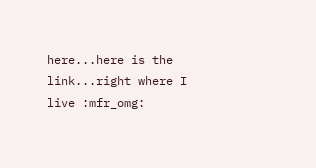here...here is the link...right where I live :mfr_omg: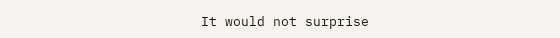It would not surprise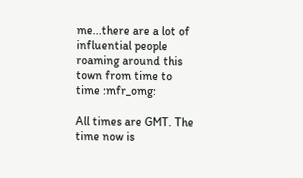me...there are a lot of influential people roaming around this town from time to time :mfr_omg:

All times are GMT. The time now is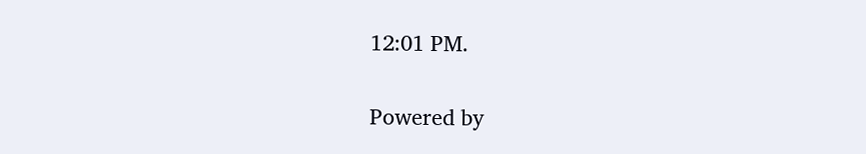12:01 PM.

Powered by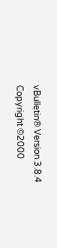vBulletin® Version 3.8.4
Copyright ©2000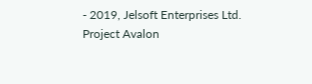- 2019, Jelsoft Enterprises Ltd.
Project Avalon